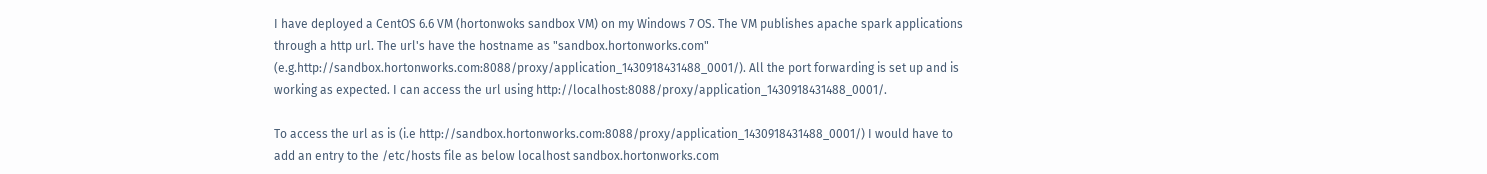I have deployed a CentOS 6.6 VM (hortonwoks sandbox VM) on my Windows 7 OS. The VM publishes apache spark applications through a http url. The url's have the hostname as "sandbox.hortonworks.com" (e.g.http://sandbox.hortonworks.com:8088/proxy/application_1430918431488_0001/). All the port forwarding is set up and is working as expected. I can access the url using http://localhost:8088/proxy/application_1430918431488_0001/.

To access the url as is (i.e http://sandbox.hortonworks.com:8088/proxy/application_1430918431488_0001/) I would have to add an entry to the /etc/hosts file as below localhost sandbox.hortonworks.com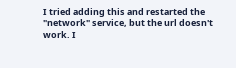I tried adding this and restarted the "network" service, but the url doesn't work. I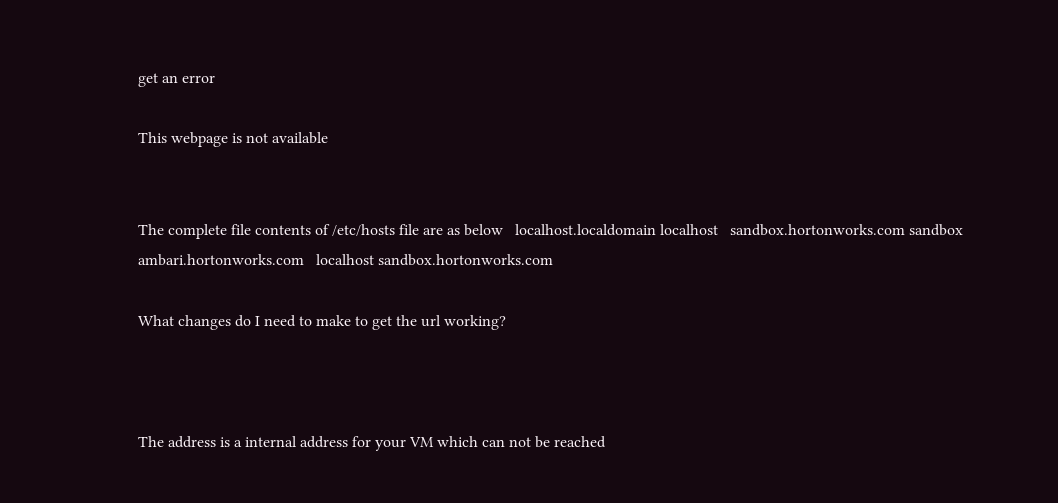get an error

This webpage is not available


The complete file contents of /etc/hosts file are as below   localhost.localdomain localhost   sandbox.hortonworks.com sandbox ambari.hortonworks.com   localhost sandbox.hortonworks.com

What changes do I need to make to get the url working?



The address is a internal address for your VM which can not be reached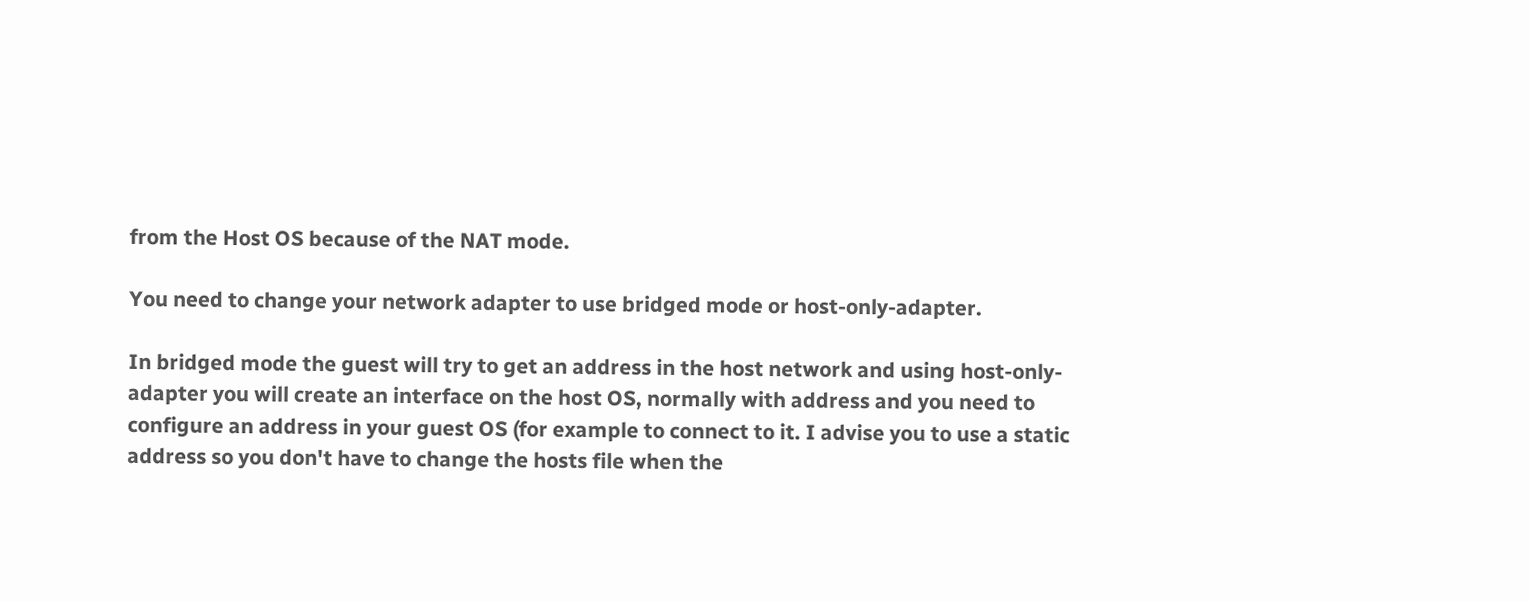from the Host OS because of the NAT mode.

You need to change your network adapter to use bridged mode or host-only-adapter.

In bridged mode the guest will try to get an address in the host network and using host-only-adapter you will create an interface on the host OS, normally with address and you need to configure an address in your guest OS (for example to connect to it. I advise you to use a static address so you don't have to change the hosts file when the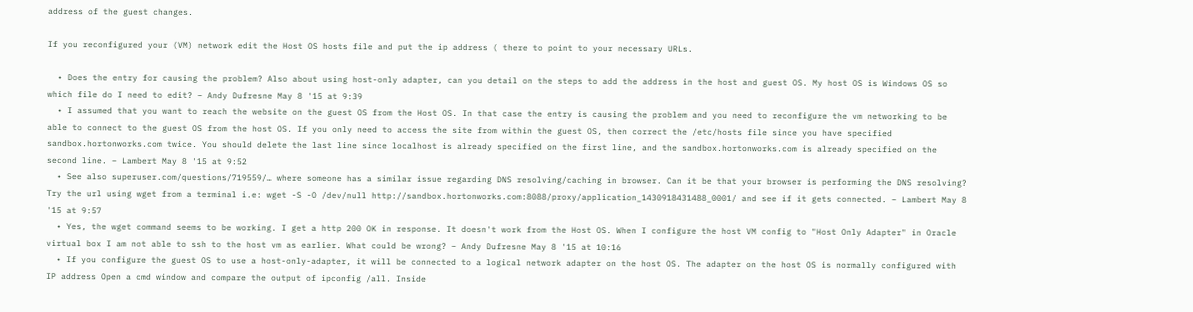address of the guest changes.

If you reconfigured your (VM) network edit the Host OS hosts file and put the ip address ( there to point to your necessary URLs.

  • Does the entry for causing the problem? Also about using host-only adapter, can you detail on the steps to add the address in the host and guest OS. My host OS is Windows OS so which file do I need to edit? – Andy Dufresne May 8 '15 at 9:39
  • I assumed that you want to reach the website on the guest OS from the Host OS. In that case the entry is causing the problem and you need to reconfigure the vm networking to be able to connect to the guest OS from the host OS. If you only need to access the site from within the guest OS, then correct the /etc/hosts file since you have specified sandbox.hortonworks.com twice. You should delete the last line since localhost is already specified on the first line, and the sandbox.hortonworks.com is already specified on the second line. – Lambert May 8 '15 at 9:52
  • See also superuser.com/questions/719559/… where someone has a similar issue regarding DNS resolving/caching in browser. Can it be that your browser is performing the DNS resolving? Try the url using wget from a terminal i.e: wget -S -O /dev/null http://sandbox.hortonworks.com:8088/proxy/application_1430918431488_0001/ and see if it gets connected. – Lambert May 8 '15 at 9:57
  • Yes, the wget command seems to be working. I get a http 200 OK in response. It doesn't work from the Host OS. When I configure the host VM config to "Host Only Adapter" in Oracle virtual box I am not able to ssh to the host vm as earlier. What could be wrong? – Andy Dufresne May 8 '15 at 10:16
  • If you configure the guest OS to use a host-only-adapter, it will be connected to a logical network adapter on the host OS. The adapter on the host OS is normally configured with IP address Open a cmd window and compare the output of ipconfig /all. Inside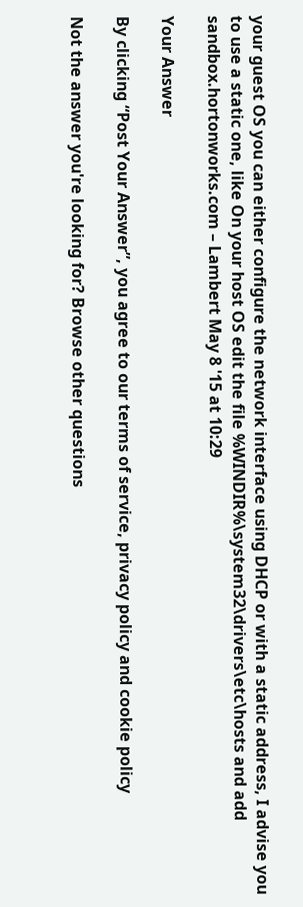your guest OS you can either configure the network interface using DHCP or with a static address, I advise you to use a static one, like On your host OS edit the file %WINDIR%\system32\drivers\etc\hosts and add sandbox.hortonworks.com – Lambert May 8 '15 at 10:29

Your Answer

By clicking “Post Your Answer”, you agree to our terms of service, privacy policy and cookie policy

Not the answer you're looking for? Browse other questions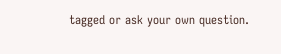tagged or ask your own question.